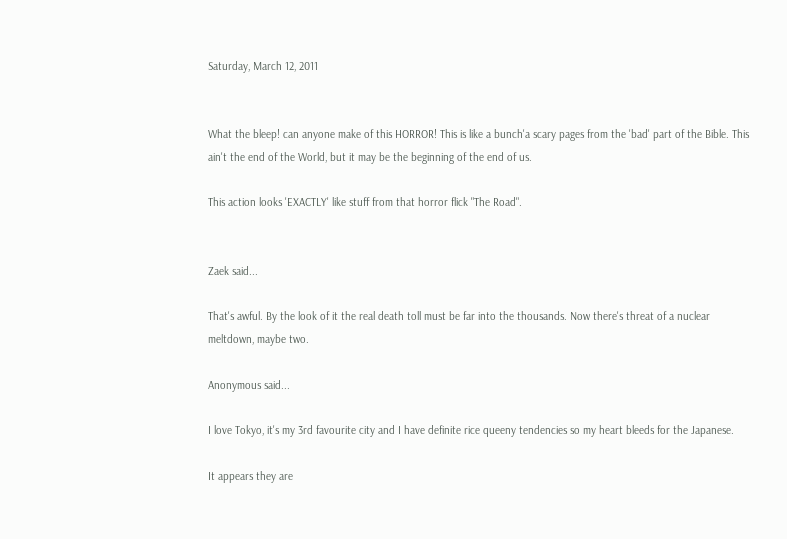Saturday, March 12, 2011


What the bleep! can anyone make of this HORROR! This is like a bunch'a scary pages from the 'bad' part of the Bible. This ain't the end of the World, but it may be the beginning of the end of us.

This action looks 'EXACTLY' like stuff from that horror flick "The Road".


Zaek said...

That's awful. By the look of it the real death toll must be far into the thousands. Now there's threat of a nuclear meltdown, maybe two.

Anonymous said...

I love Tokyo, it's my 3rd favourite city and I have definite rice queeny tendencies so my heart bleeds for the Japanese.

It appears they are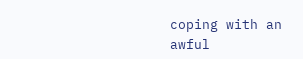coping with an awful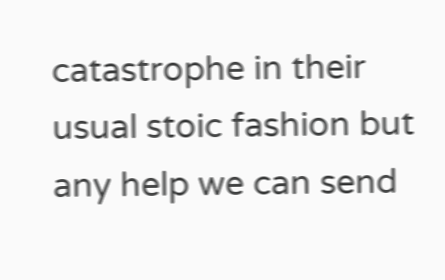catastrophe in their usual stoic fashion but any help we can send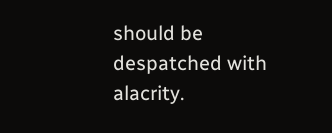should be despatched with alacrity.